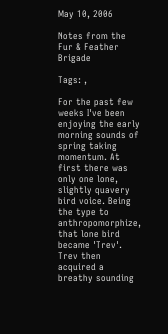May 10, 2006

Notes from the Fur & Feather Brigade

Tags: ,

For the past few weeks I've been enjoying the early morning sounds of spring taking momentum. At first there was only one lone, slightly quavery bird voice. Being the type to anthropomorphize, that lone bird became 'Trev'. Trev then acquired a breathy sounding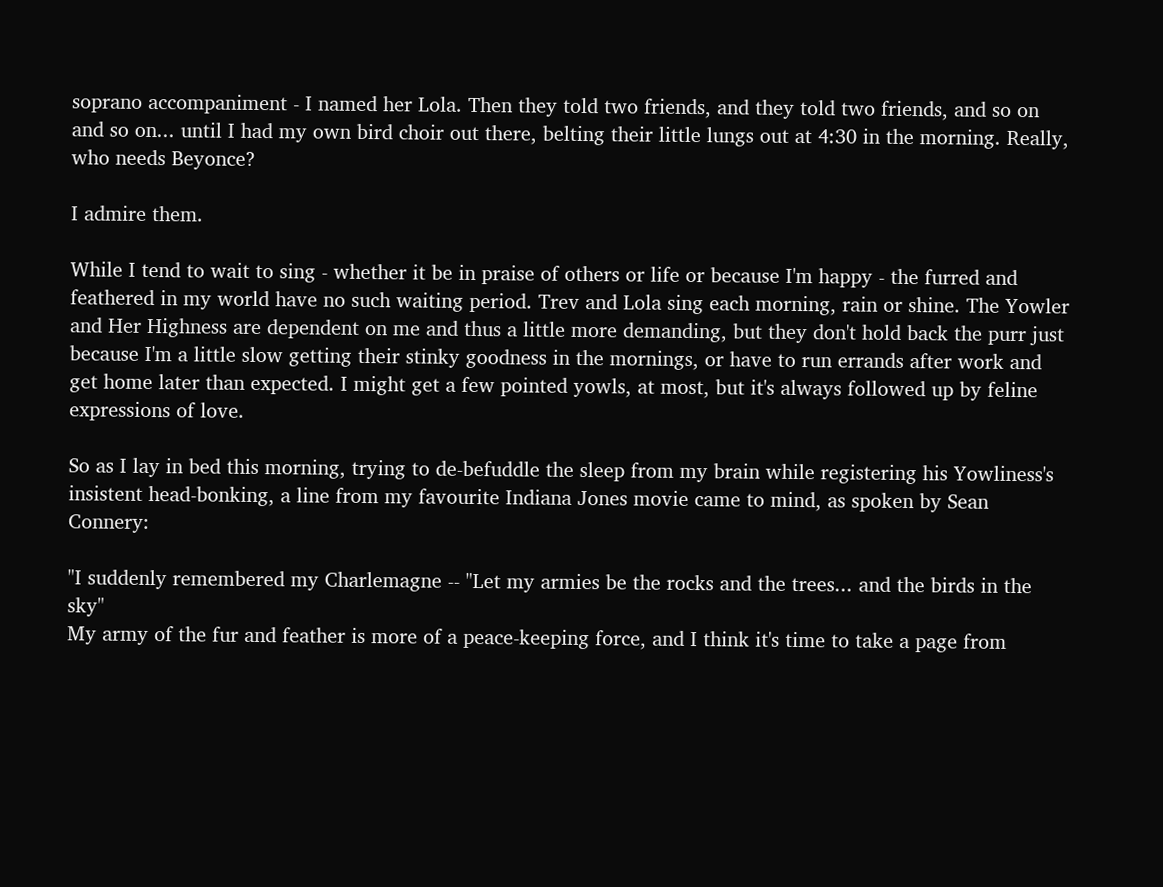soprano accompaniment - I named her Lola. Then they told two friends, and they told two friends, and so on and so on... until I had my own bird choir out there, belting their little lungs out at 4:30 in the morning. Really, who needs Beyonce?

I admire them.

While I tend to wait to sing - whether it be in praise of others or life or because I'm happy - the furred and feathered in my world have no such waiting period. Trev and Lola sing each morning, rain or shine. The Yowler and Her Highness are dependent on me and thus a little more demanding, but they don't hold back the purr just because I'm a little slow getting their stinky goodness in the mornings, or have to run errands after work and get home later than expected. I might get a few pointed yowls, at most, but it's always followed up by feline expressions of love.

So as I lay in bed this morning, trying to de-befuddle the sleep from my brain while registering his Yowliness's insistent head-bonking, a line from my favourite Indiana Jones movie came to mind, as spoken by Sean Connery:

"I suddenly remembered my Charlemagne -- "Let my armies be the rocks and the trees... and the birds in the sky"
My army of the fur and feather is more of a peace-keeping force, and I think it's time to take a page from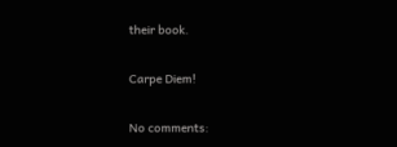their book.

Carpe Diem!

No comments: